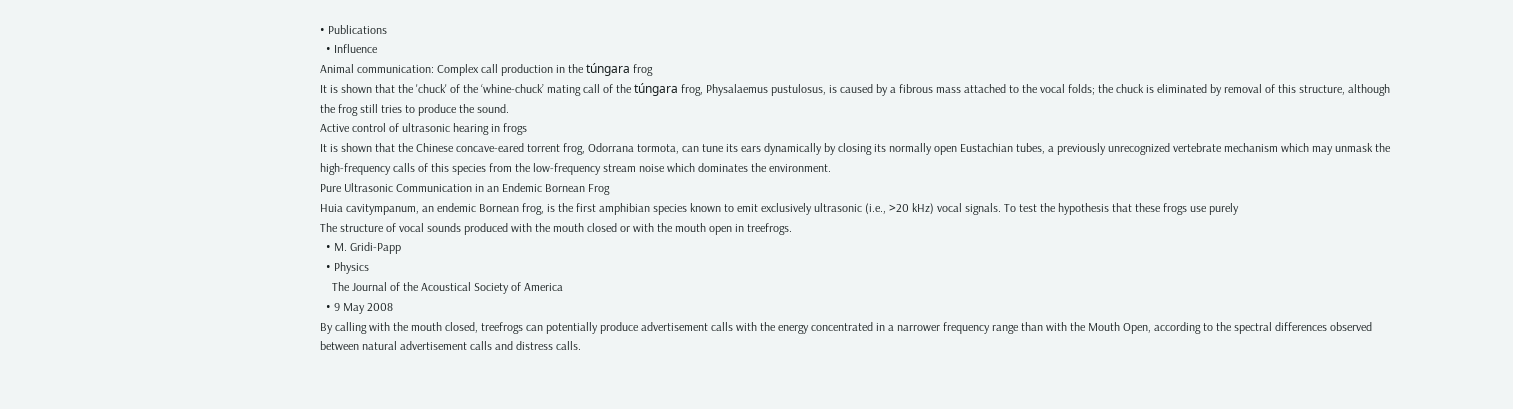• Publications
  • Influence
Animal communication: Complex call production in the túngara frog
It is shown that the 'chuck' of the ‘whine-chuck’ mating call of the túngara frog, Physalaemus pustulosus, is caused by a fibrous mass attached to the vocal folds; the chuck is eliminated by removal of this structure, although the frog still tries to produce the sound.
Active control of ultrasonic hearing in frogs
It is shown that the Chinese concave-eared torrent frog, Odorrana tormota, can tune its ears dynamically by closing its normally open Eustachian tubes, a previously unrecognized vertebrate mechanism which may unmask the high-frequency calls of this species from the low-frequency stream noise which dominates the environment.
Pure Ultrasonic Communication in an Endemic Bornean Frog
Huia cavitympanum, an endemic Bornean frog, is the first amphibian species known to emit exclusively ultrasonic (i.e., >20 kHz) vocal signals. To test the hypothesis that these frogs use purely
The structure of vocal sounds produced with the mouth closed or with the mouth open in treefrogs.
  • M. Gridi-Papp
  • Physics
    The Journal of the Acoustical Society of America
  • 9 May 2008
By calling with the mouth closed, treefrogs can potentially produce advertisement calls with the energy concentrated in a narrower frequency range than with the Mouth Open, according to the spectral differences observed between natural advertisement calls and distress calls.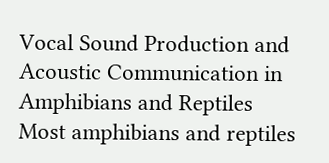Vocal Sound Production and Acoustic Communication in Amphibians and Reptiles
Most amphibians and reptiles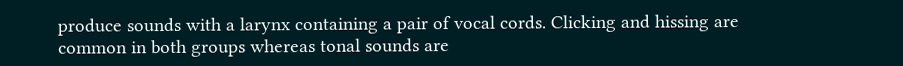produce sounds with a larynx containing a pair of vocal cords. Clicking and hissing are common in both groups whereas tonal sounds are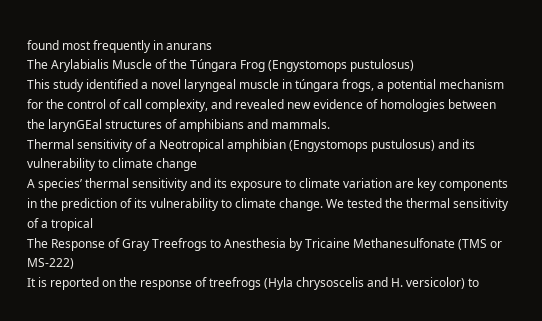found most frequently in anurans
The Arylabialis Muscle of the Túngara Frog (Engystomops pustulosus)
This study identified a novel laryngeal muscle in túngara frogs, a potential mechanism for the control of call complexity, and revealed new evidence of homologies between the larynGEal structures of amphibians and mammals.
Thermal sensitivity of a Neotropical amphibian (Engystomops pustulosus) and its vulnerability to climate change
A species’ thermal sensitivity and its exposure to climate variation are key components in the prediction of its vulnerability to climate change. We tested the thermal sensitivity of a tropical
The Response of Gray Treefrogs to Anesthesia by Tricaine Methanesulfonate (TMS or MS-222)
It is reported on the response of treefrogs (Hyla chrysoscelis and H. versicolor) to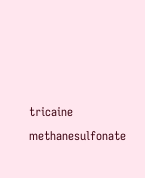tricaine methanesulfonate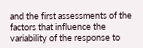and the first assessments of the factors that influence the variability of the response to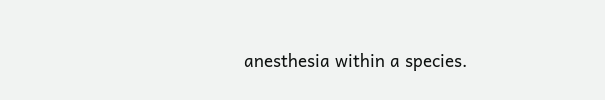anesthesia within a species.